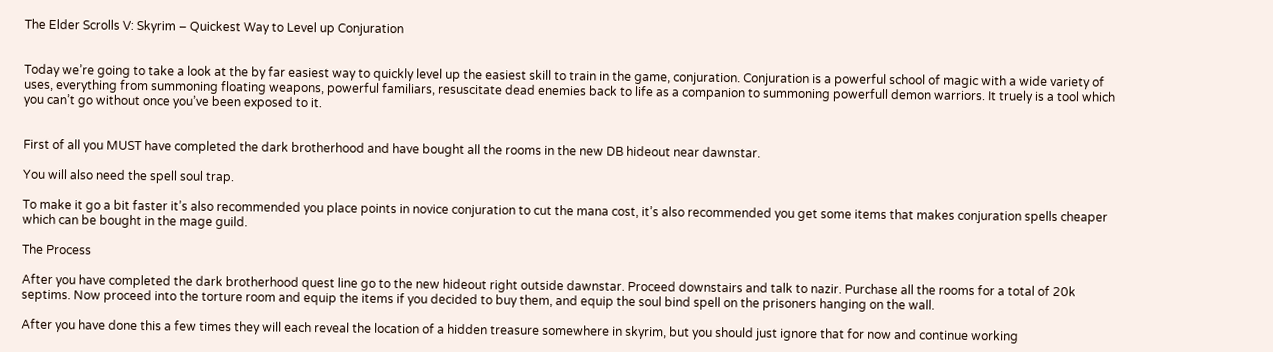The Elder Scrolls V: Skyrim – Quickest Way to Level up Conjuration


Today we’re going to take a look at the by far easiest way to quickly level up the easiest skill to train in the game, conjuration. Conjuration is a powerful school of magic with a wide variety of uses, everything from summoning floating weapons, powerful familiars, resuscitate dead enemies back to life as a companion to summoning powerfull demon warriors. It truely is a tool which you can’t go without once you’ve been exposed to it.


First of all you MUST have completed the dark brotherhood and have bought all the rooms in the new DB hideout near dawnstar.

You will also need the spell soul trap.

To make it go a bit faster it’s also recommended you place points in novice conjuration to cut the mana cost, it’s also recommended you get some items that makes conjuration spells cheaper which can be bought in the mage guild.

The Process

After you have completed the dark brotherhood quest line go to the new hideout right outside dawnstar. Proceed downstairs and talk to nazir. Purchase all the rooms for a total of 20k septims. Now proceed into the torture room and equip the items if you decided to buy them, and equip the soul bind spell on the prisoners hanging on the wall.

After you have done this a few times they will each reveal the location of a hidden treasure somewhere in skyrim, but you should just ignore that for now and continue working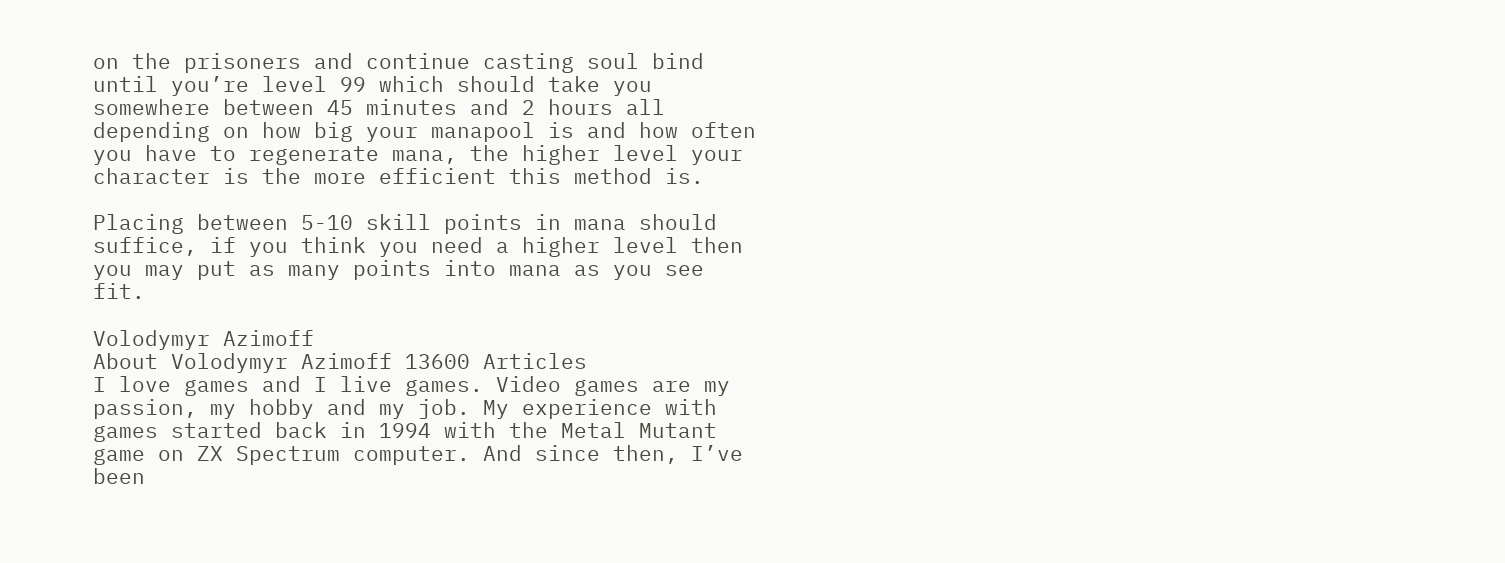on the prisoners and continue casting soul bind until you’re level 99 which should take you somewhere between 45 minutes and 2 hours all depending on how big your manapool is and how often you have to regenerate mana, the higher level your character is the more efficient this method is.

Placing between 5-10 skill points in mana should suffice, if you think you need a higher level then you may put as many points into mana as you see fit.

Volodymyr Azimoff
About Volodymyr Azimoff 13600 Articles
I love games and I live games. Video games are my passion, my hobby and my job. My experience with games started back in 1994 with the Metal Mutant game on ZX Spectrum computer. And since then, I’ve been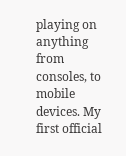playing on anything from consoles, to mobile devices. My first official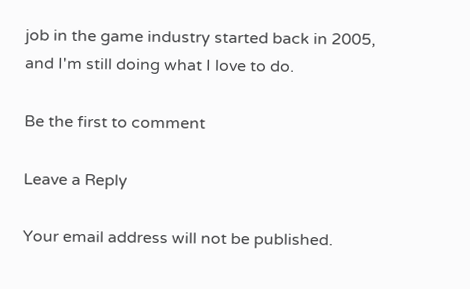job in the game industry started back in 2005, and I'm still doing what I love to do.

Be the first to comment

Leave a Reply

Your email address will not be published.